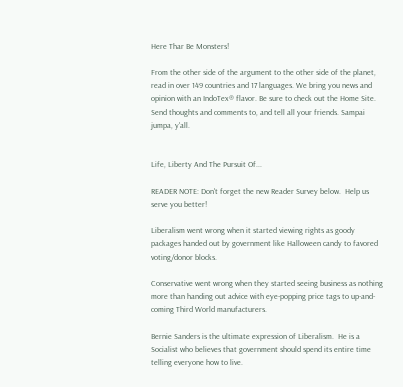Here Thar Be Monsters!

From the other side of the argument to the other side of the planet, read in over 149 countries and 17 languages. We bring you news and opinion with an IndoTex® flavor. Be sure to check out the Home Site. Send thoughts and comments to, and tell all your friends. Sampai jumpa, y'all.


Life, Liberty And The Pursuit Of...

READER NOTE: Don't forget the new Reader Survey below.  Help us serve you better!

Liberalism went wrong when it started viewing rights as goody packages handed out by government like Halloween candy to favored voting/donor blocks.

Conservative went wrong when they started seeing business as nothing more than handing out advice with eye-popping price tags to up-and-coming Third World manufacturers.

Bernie Sanders is the ultimate expression of Liberalism.  He is a Socialist who believes that government should spend its entire time telling everyone how to live.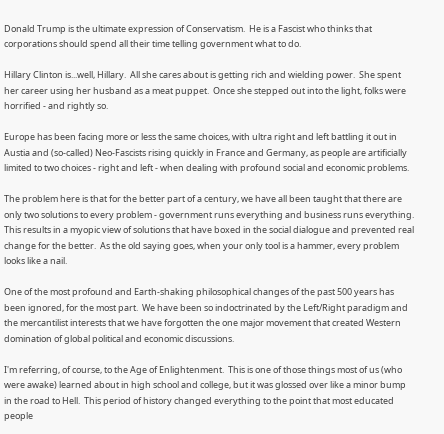Donald Trump is the ultimate expression of Conservatism.  He is a Fascist who thinks that corporations should spend all their time telling government what to do.

Hillary Clinton is...well, Hillary.  All she cares about is getting rich and wielding power.  She spent her career using her husband as a meat puppet.  Once she stepped out into the light, folks were horrified - and rightly so.

Europe has been facing more or less the same choices, with ultra right and left battling it out in Austia and (so-called) Neo-Fascists rising quickly in France and Germany, as people are artificially limited to two choices - right and left - when dealing with profound social and economic problems.

The problem here is that for the better part of a century, we have all been taught that there are only two solutions to every problem - government runs everything and business runs everything.  This results in a myopic view of solutions that have boxed in the social dialogue and prevented real change for the better.  As the old saying goes, when your only tool is a hammer, every problem looks like a nail.

One of the most profound and Earth-shaking philosophical changes of the past 500 years has been ignored, for the most part.  We have been so indoctrinated by the Left/Right paradigm and the mercantilist interests that we have forgotten the one major movement that created Western domination of global political and economic discussions.

I'm referring, of course, to the Age of Enlightenment.  This is one of those things most of us (who were awake) learned about in high school and college, but it was glossed over like a minor bump in the road to Hell.  This period of history changed everything to the point that most educated people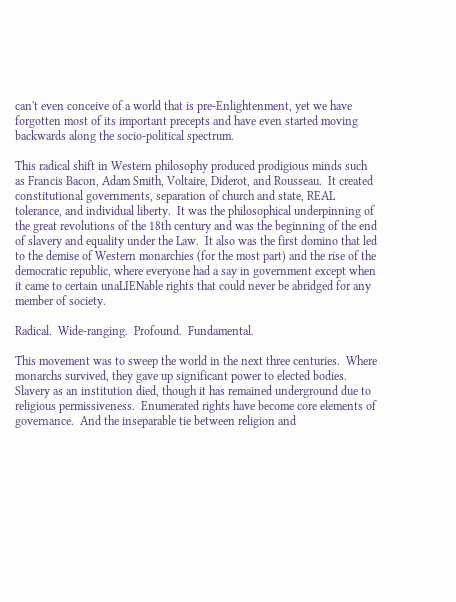can't even conceive of a world that is pre-Enlightenment, yet we have forgotten most of its important precepts and have even started moving backwards along the socio-political spectrum.

This radical shift in Western philosophy produced prodigious minds such as Francis Bacon, Adam Smith, Voltaire, Diderot, and Rousseau.  It created constitutional governments, separation of church and state, REAL tolerance, and individual liberty.  It was the philosophical underpinning of the great revolutions of the 18th century and was the beginning of the end of slavery and equality under the Law.  It also was the first domino that led to the demise of Western monarchies (for the most part) and the rise of the democratic republic, where everyone had a say in government except when it came to certain unaLIENable rights that could never be abridged for any member of society.

Radical.  Wide-ranging.  Profound.  Fundamental.

This movement was to sweep the world in the next three centuries.  Where monarchs survived, they gave up significant power to elected bodies.  Slavery as an institution died, though it has remained underground due to religious permissiveness.  Enumerated rights have become core elements of governance.  And the inseparable tie between religion and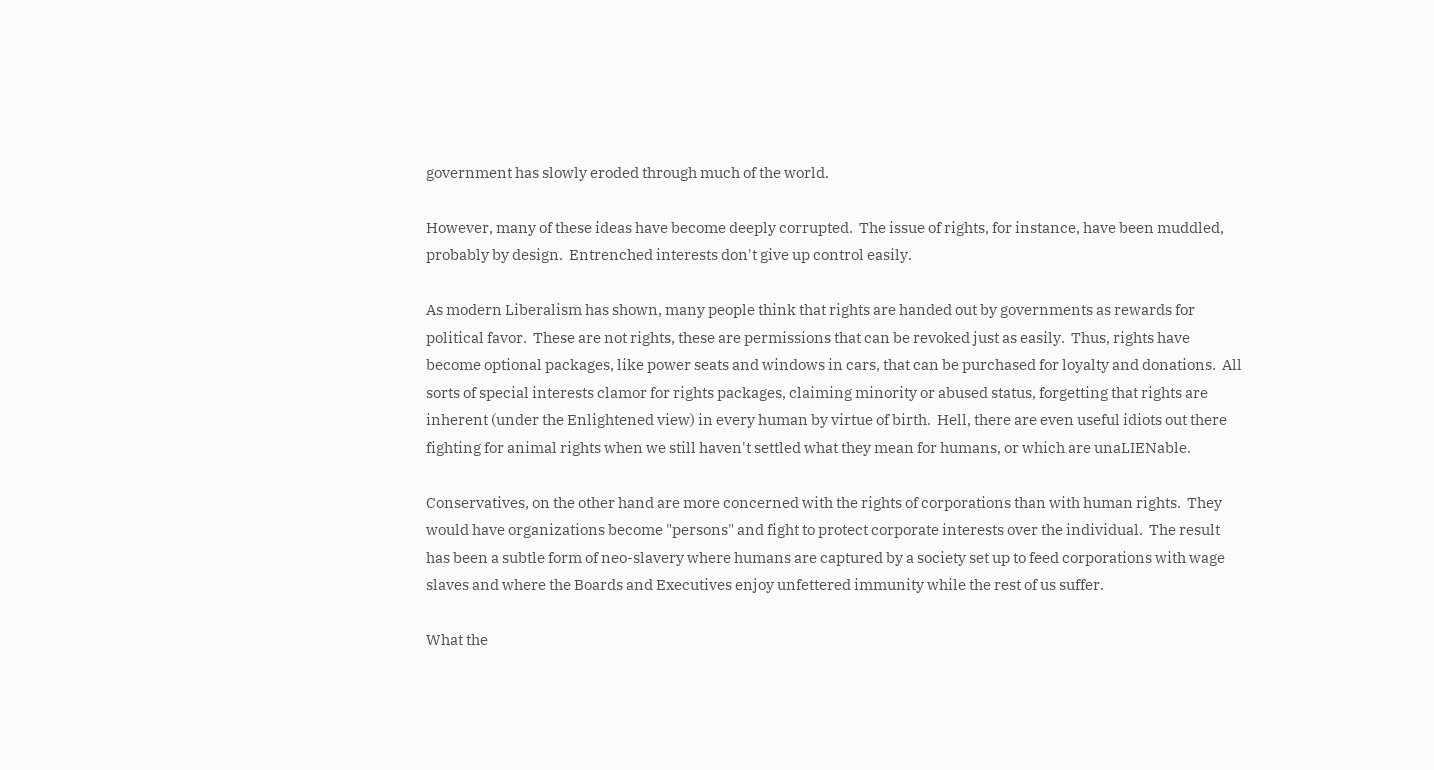government has slowly eroded through much of the world.

However, many of these ideas have become deeply corrupted.  The issue of rights, for instance, have been muddled, probably by design.  Entrenched interests don't give up control easily.

As modern Liberalism has shown, many people think that rights are handed out by governments as rewards for political favor.  These are not rights, these are permissions that can be revoked just as easily.  Thus, rights have become optional packages, like power seats and windows in cars, that can be purchased for loyalty and donations.  All sorts of special interests clamor for rights packages, claiming minority or abused status, forgetting that rights are inherent (under the Enlightened view) in every human by virtue of birth.  Hell, there are even useful idiots out there fighting for animal rights when we still haven't settled what they mean for humans, or which are unaLIENable.

Conservatives, on the other hand are more concerned with the rights of corporations than with human rights.  They would have organizations become "persons" and fight to protect corporate interests over the individual.  The result has been a subtle form of neo-slavery where humans are captured by a society set up to feed corporations with wage slaves and where the Boards and Executives enjoy unfettered immunity while the rest of us suffer.

What the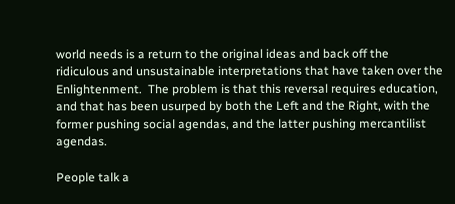world needs is a return to the original ideas and back off the ridiculous and unsustainable interpretations that have taken over the Enlightenment.  The problem is that this reversal requires education, and that has been usurped by both the Left and the Right, with the former pushing social agendas, and the latter pushing mercantilist agendas.

People talk a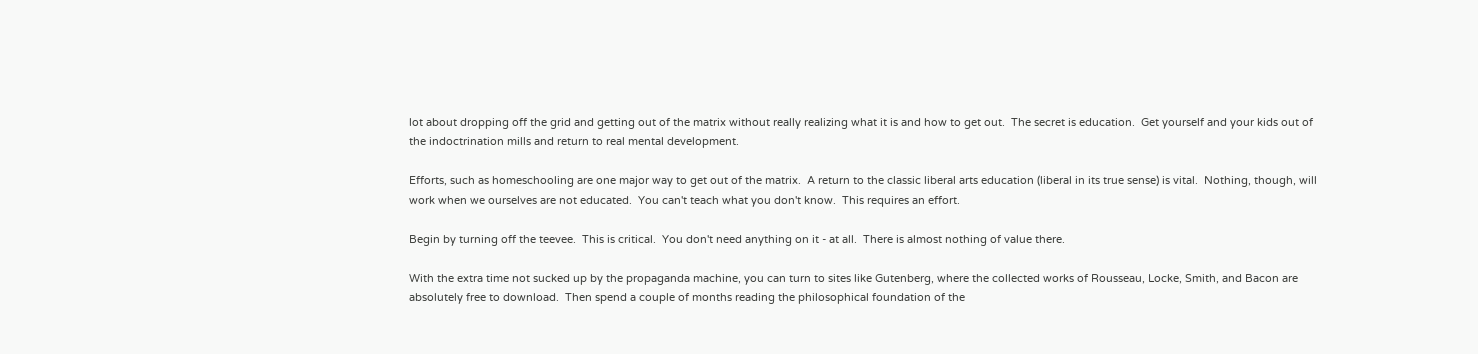lot about dropping off the grid and getting out of the matrix without really realizing what it is and how to get out.  The secret is education.  Get yourself and your kids out of the indoctrination mills and return to real mental development.

Efforts, such as homeschooling are one major way to get out of the matrix.  A return to the classic liberal arts education (liberal in its true sense) is vital.  Nothing, though, will work when we ourselves are not educated.  You can't teach what you don't know.  This requires an effort.

Begin by turning off the teevee.  This is critical.  You don't need anything on it - at all.  There is almost nothing of value there.

With the extra time not sucked up by the propaganda machine, you can turn to sites like Gutenberg, where the collected works of Rousseau, Locke, Smith, and Bacon are absolutely free to download.  Then spend a couple of months reading the philosophical foundation of the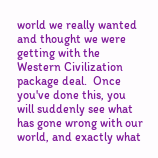world we really wanted and thought we were getting with the Western Civilization package deal.  Once you've done this, you will suddenly see what has gone wrong with our world, and exactly what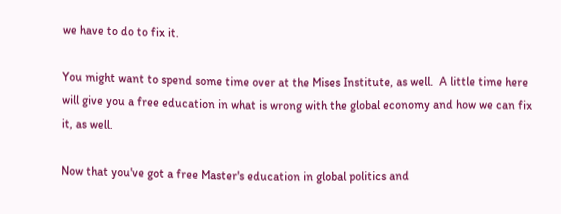we have to do to fix it.

You might want to spend some time over at the Mises Institute, as well.  A little time here will give you a free education in what is wrong with the global economy and how we can fix it, as well.

Now that you've got a free Master's education in global politics and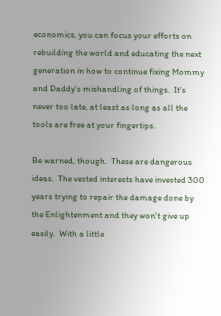economics, you can focus your efforts on rebuilding the world and educating the next generation in how to continue fixing Mommy and Daddy's mishandling of things.  It's never too late, at least as long as all the tools are free at your fingertips.

Be warned, though.  These are dangerous ideas.  The vested interests have invested 300 years trying to repair the damage done by the Enlightenment and they won't give up easily.  With a little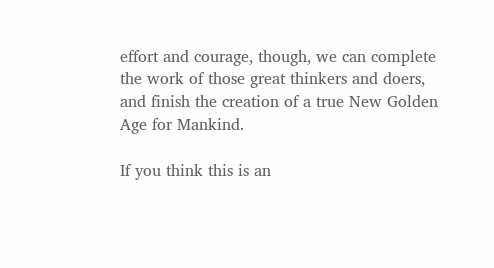effort and courage, though, we can complete the work of those great thinkers and doers, and finish the creation of a true New Golden Age for Mankind.

If you think this is an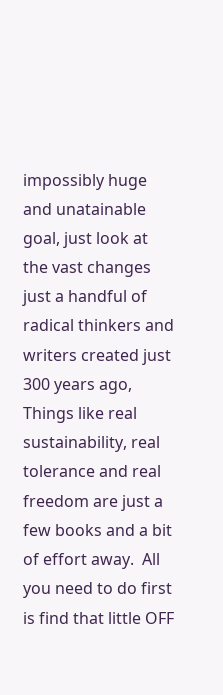impossibly huge and unatainable goal, just look at the vast changes just a handful of radical thinkers and writers created just 300 years ago,  Things like real sustainability, real tolerance and real freedom are just a few books and a bit of effort away.  All you need to do first is find that little OFF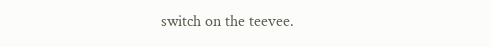switch on the teevee.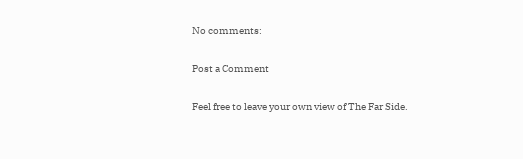No comments:

Post a Comment

Feel free to leave your own view of The Far Side.